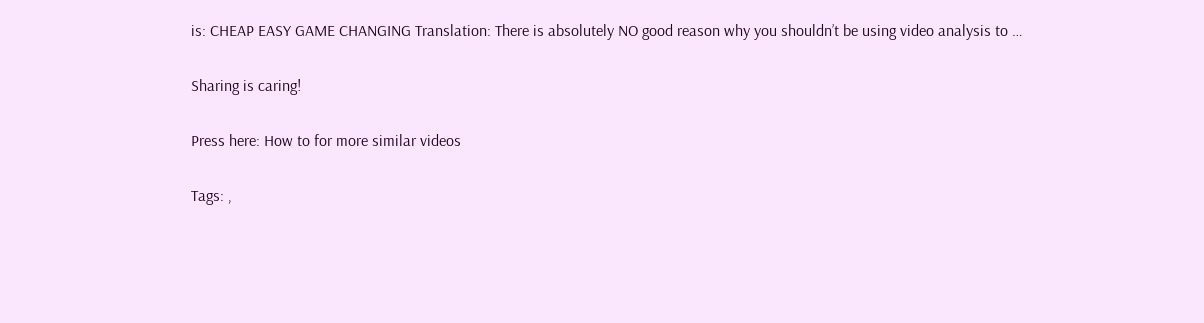is: CHEAP EASY GAME CHANGING Translation: There is absolutely NO good reason why you shouldn’t be using video analysis to …

Sharing is caring!

Press here: How to for more similar videos

Tags: ,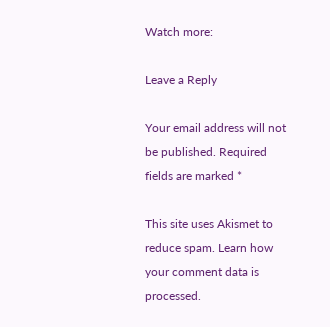Watch more:

Leave a Reply

Your email address will not be published. Required fields are marked *

This site uses Akismet to reduce spam. Learn how your comment data is processed.